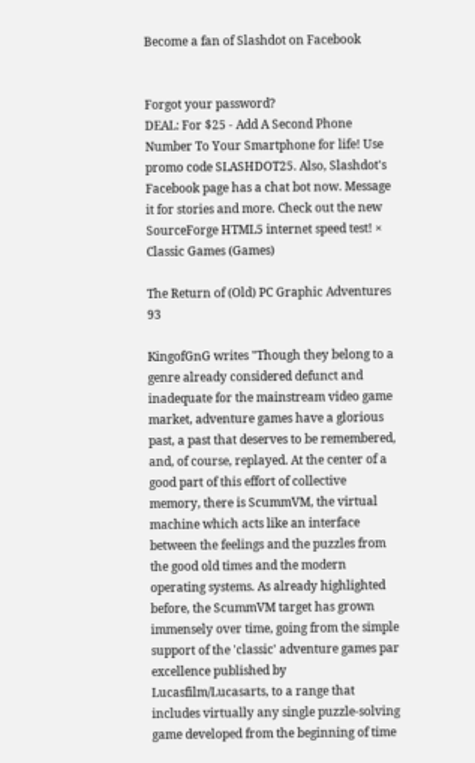Become a fan of Slashdot on Facebook


Forgot your password?
DEAL: For $25 - Add A Second Phone Number To Your Smartphone for life! Use promo code SLASHDOT25. Also, Slashdot's Facebook page has a chat bot now. Message it for stories and more. Check out the new SourceForge HTML5 internet speed test! ×
Classic Games (Games)

The Return of (Old) PC Graphic Adventures 93

KingofGnG writes "Though they belong to a genre already considered defunct and inadequate for the mainstream video game market, adventure games have a glorious past, a past that deserves to be remembered, and, of course, replayed. At the center of a good part of this effort of collective memory, there is ScummVM, the virtual machine which acts like an interface between the feelings and the puzzles from the good old times and the modern operating systems. As already highlighted before, the ScummVM target has grown immensely over time, going from the simple support of the 'classic' adventure games par excellence published by Lucasfilm/Lucasarts, to a range that includes virtually any single puzzle-solving game developed from the beginning of time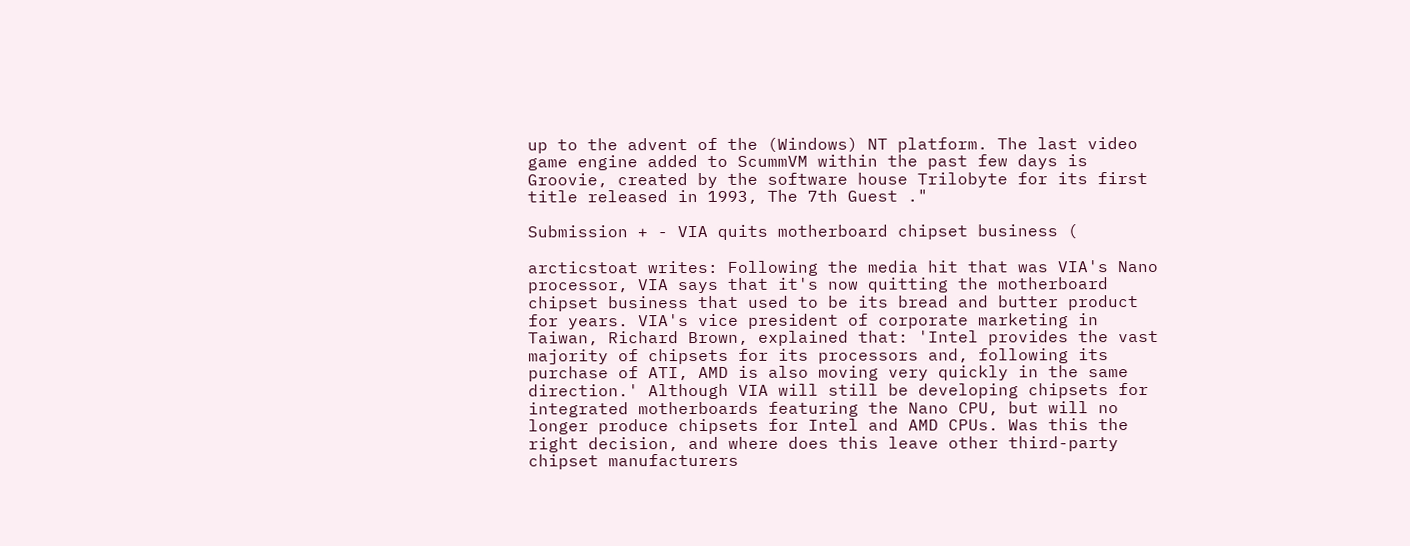up to the advent of the (Windows) NT platform. The last video game engine added to ScummVM within the past few days is Groovie, created by the software house Trilobyte for its first title released in 1993, The 7th Guest ."

Submission + - VIA quits motherboard chipset business (

arcticstoat writes: Following the media hit that was VIA's Nano processor, VIA says that it's now quitting the motherboard chipset business that used to be its bread and butter product for years. VIA's vice president of corporate marketing in Taiwan, Richard Brown, explained that: 'Intel provides the vast majority of chipsets for its processors and, following its purchase of ATI, AMD is also moving very quickly in the same direction.' Although VIA will still be developing chipsets for integrated motherboards featuring the Nano CPU, but will no longer produce chipsets for Intel and AMD CPUs. Was this the right decision, and where does this leave other third-party chipset manufacturers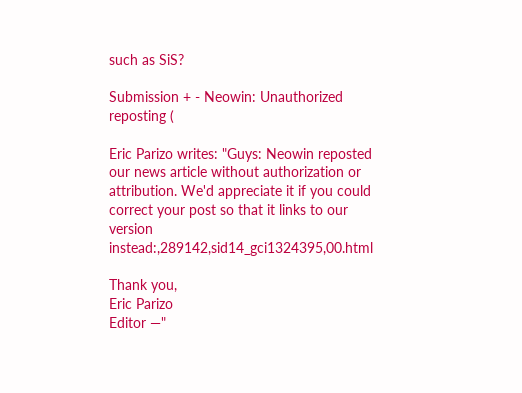such as SiS?

Submission + - Neowin: Unauthorized reposting (

Eric Parizo writes: "Guys: Neowin reposted our news article without authorization or attribution. We'd appreciate it if you could correct your post so that it links to our version instead:,289142,sid14_gci1324395,00.html

Thank you,
Eric Parizo
Editor —"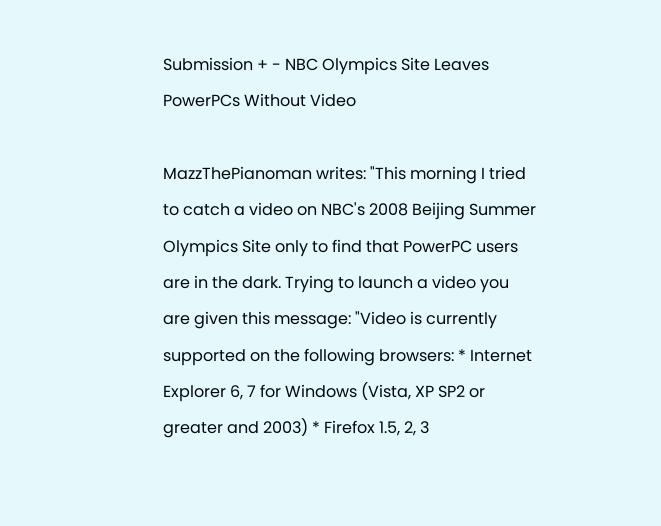Submission + - NBC Olympics Site Leaves PowerPCs Without Video

MazzThePianoman writes: "This morning I tried to catch a video on NBC's 2008 Beijing Summer Olympics Site only to find that PowerPC users are in the dark. Trying to launch a video you are given this message: "Video is currently supported on the following browsers: * Internet Explorer 6, 7 for Windows (Vista, XP SP2 or greater and 2003) * Firefox 1.5, 2, 3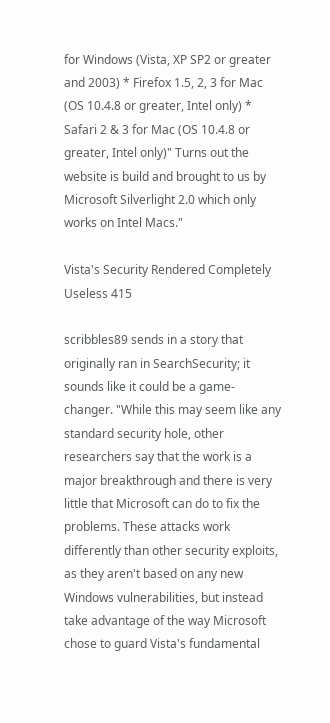for Windows (Vista, XP SP2 or greater and 2003) * Firefox 1.5, 2, 3 for Mac (OS 10.4.8 or greater, Intel only) * Safari 2 & 3 for Mac (OS 10.4.8 or greater, Intel only)" Turns out the website is build and brought to us by Microsoft Silverlight 2.0 which only works on Intel Macs."

Vista's Security Rendered Completely Useless 415

scribbles89 sends in a story that originally ran in SearchSecurity; it sounds like it could be a game-changer. "While this may seem like any standard security hole, other researchers say that the work is a major breakthrough and there is very little that Microsoft can do to fix the problems. These attacks work differently than other security exploits, as they aren't based on any new Windows vulnerabilities, but instead take advantage of the way Microsoft chose to guard Vista's fundamental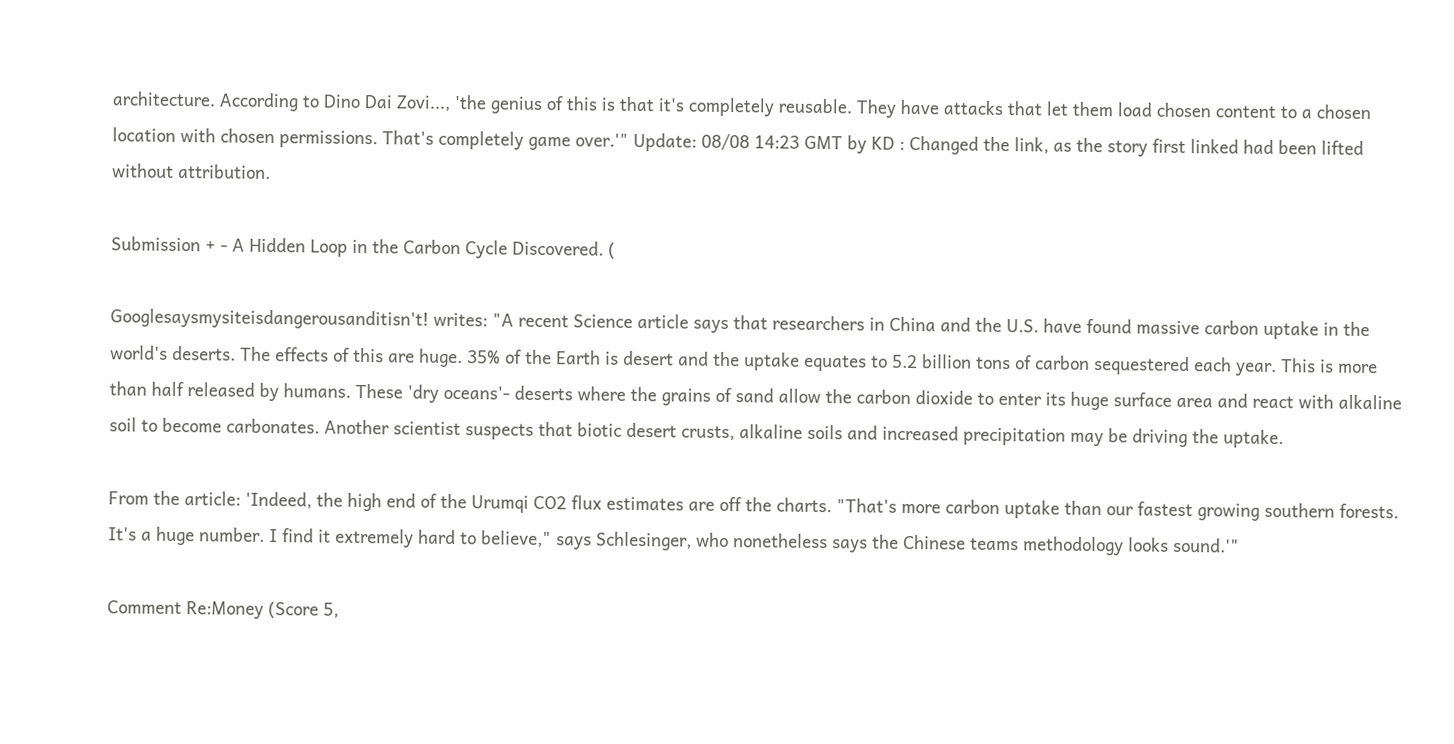architecture. According to Dino Dai Zovi..., 'the genius of this is that it's completely reusable. They have attacks that let them load chosen content to a chosen location with chosen permissions. That's completely game over.'" Update: 08/08 14:23 GMT by KD : Changed the link, as the story first linked had been lifted without attribution.

Submission + - A Hidden Loop in the Carbon Cycle Discovered. (

Googlesaysmysiteisdangerousanditisn't! writes: "A recent Science article says that researchers in China and the U.S. have found massive carbon uptake in the world's deserts. The effects of this are huge. 35% of the Earth is desert and the uptake equates to 5.2 billion tons of carbon sequestered each year. This is more than half released by humans. These 'dry oceans'- deserts where the grains of sand allow the carbon dioxide to enter its huge surface area and react with alkaline soil to become carbonates. Another scientist suspects that biotic desert crusts, alkaline soils and increased precipitation may be driving the uptake.

From the article: 'Indeed, the high end of the Urumqi CO2 flux estimates are off the charts. "That's more carbon uptake than our fastest growing southern forests. It's a huge number. I find it extremely hard to believe," says Schlesinger, who nonetheless says the Chinese teams methodology looks sound.'"

Comment Re:Money (Score 5,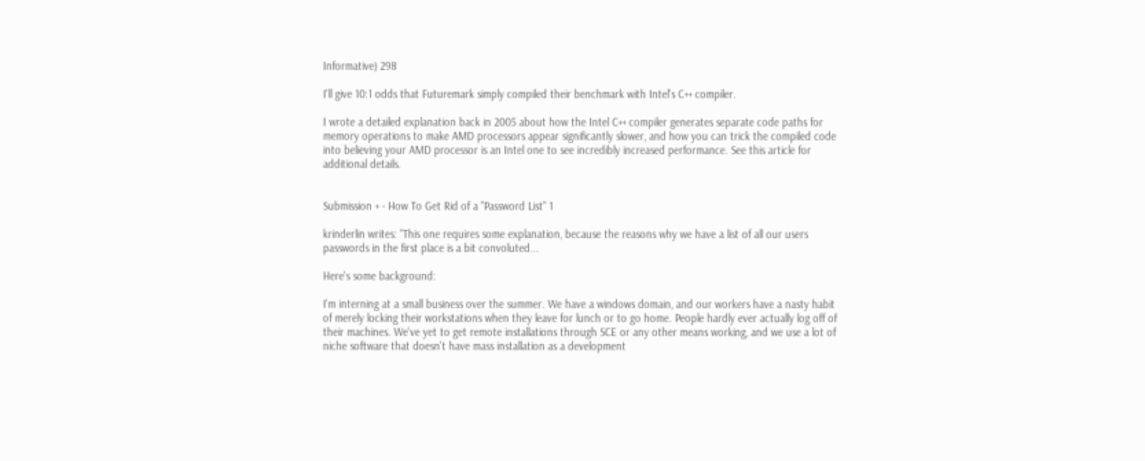Informative) 298

I'll give 10:1 odds that Futuremark simply compiled their benchmark with Intel's C++ compiler.

I wrote a detailed explanation back in 2005 about how the Intel C++ compiler generates separate code paths for memory operations to make AMD processors appear significantly slower, and how you can trick the compiled code into believing your AMD processor is an Intel one to see incredibly increased performance. See this article for additional details.


Submission + - How To Get Rid of a "Password List" 1

krinderlin writes: "This one requires some explanation, because the reasons why we have a list of all our users passwords in the first place is a bit convoluted...

Here's some background:

I'm interning at a small business over the summer. We have a windows domain, and our workers have a nasty habit of merely locking their workstations when they leave for lunch or to go home. People hardly ever actually log off of their machines. We've yet to get remote installations through SCE or any other means working, and we use a lot of niche software that doesn't have mass installation as a development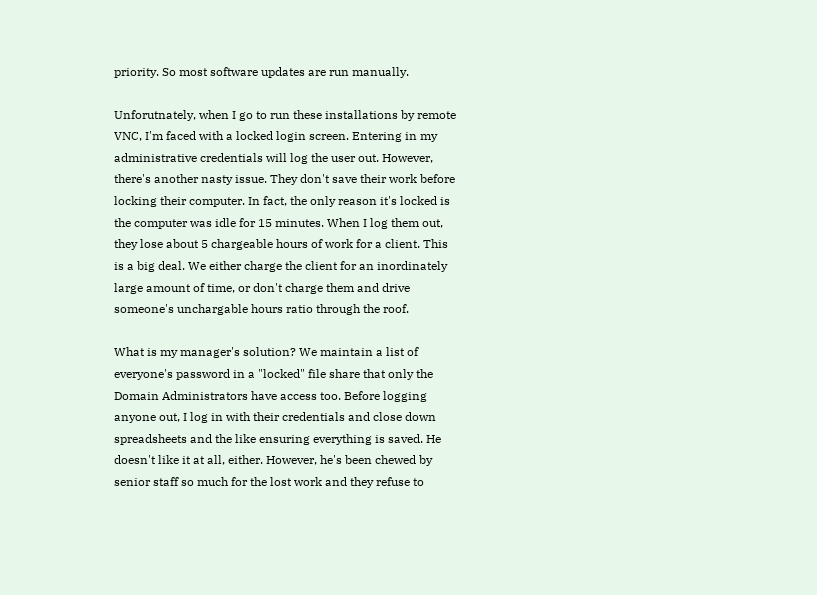priority. So most software updates are run manually.

Unforutnately, when I go to run these installations by remote VNC, I'm faced with a locked login screen. Entering in my administrative credentials will log the user out. However, there's another nasty issue. They don't save their work before locking their computer. In fact, the only reason it's locked is the computer was idle for 15 minutes. When I log them out, they lose about 5 chargeable hours of work for a client. This is a big deal. We either charge the client for an inordinately large amount of time, or don't charge them and drive someone's unchargable hours ratio through the roof.

What is my manager's solution? We maintain a list of everyone's password in a "locked" file share that only the Domain Administrators have access too. Before logging anyone out, I log in with their credentials and close down spreadsheets and the like ensuring everything is saved. He doesn't like it at all, either. However, he's been chewed by senior staff so much for the lost work and they refuse to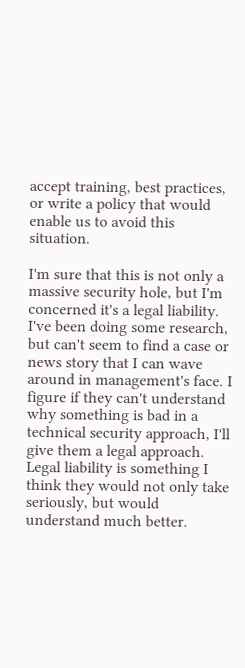accept training, best practices, or write a policy that would enable us to avoid this situation.

I'm sure that this is not only a massive security hole, but I'm concerned it's a legal liability. I've been doing some research, but can't seem to find a case or news story that I can wave around in management's face. I figure if they can't understand why something is bad in a technical security approach, I'll give them a legal approach. Legal liability is something I think they would not only take seriously, but would understand much better.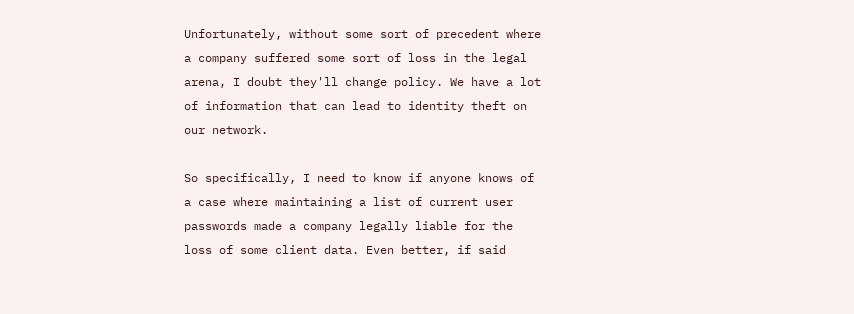Unfortunately, without some sort of precedent where a company suffered some sort of loss in the legal arena, I doubt they'll change policy. We have a lot of information that can lead to identity theft on our network.

So specifically, I need to know if anyone knows of a case where maintaining a list of current user passwords made a company legally liable for the loss of some client data. Even better, if said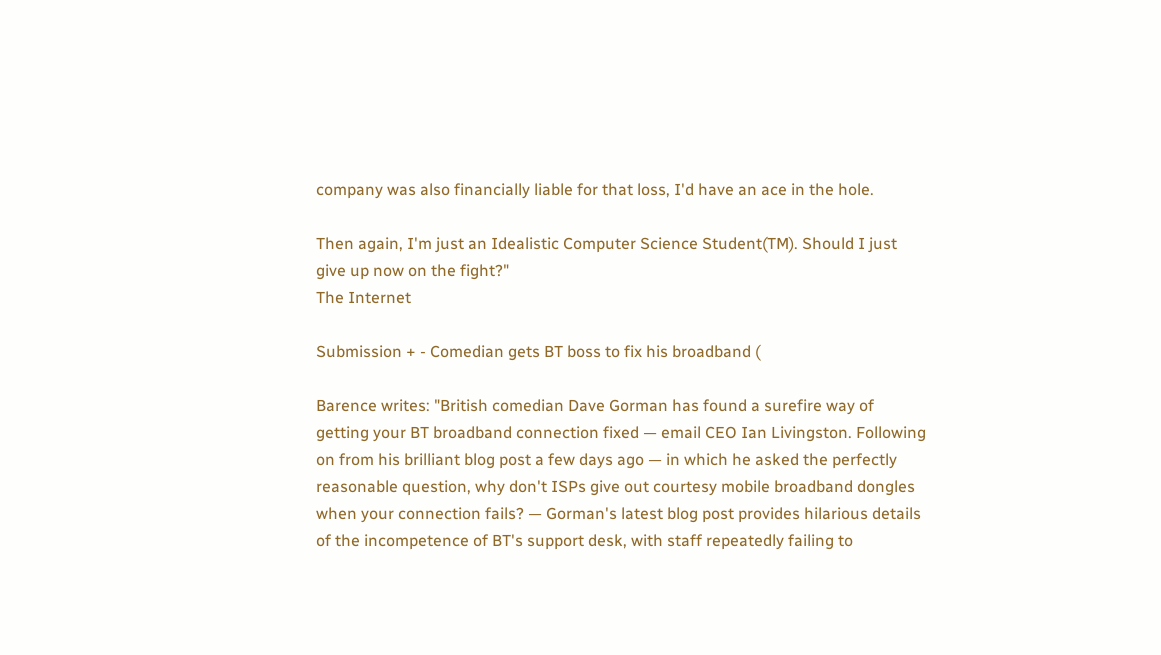company was also financially liable for that loss, I'd have an ace in the hole.

Then again, I'm just an Idealistic Computer Science Student(TM). Should I just give up now on the fight?"
The Internet

Submission + - Comedian gets BT boss to fix his broadband (

Barence writes: "British comedian Dave Gorman has found a surefire way of getting your BT broadband connection fixed — email CEO Ian Livingston. Following on from his brilliant blog post a few days ago — in which he asked the perfectly reasonable question, why don't ISPs give out courtesy mobile broadband dongles when your connection fails? — Gorman's latest blog post provides hilarious details of the incompetence of BT's support desk, with staff repeatedly failing to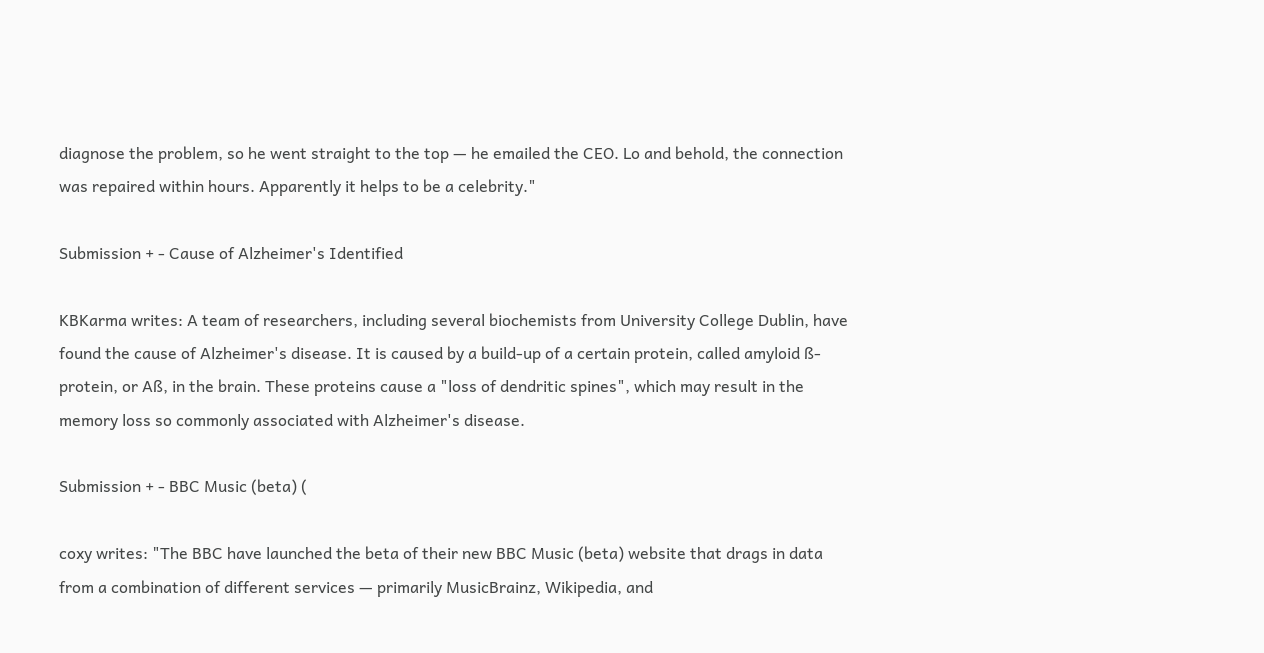diagnose the problem, so he went straight to the top — he emailed the CEO. Lo and behold, the connection was repaired within hours. Apparently it helps to be a celebrity."

Submission + - Cause of Alzheimer's Identified

KBKarma writes: A team of researchers, including several biochemists from University College Dublin, have found the cause of Alzheimer's disease. It is caused by a build-up of a certain protein, called amyloid ß-protein, or Aß, in the brain. These proteins cause a "loss of dendritic spines", which may result in the memory loss so commonly associated with Alzheimer's disease.

Submission + - BBC Music (beta) (

coxy writes: "The BBC have launched the beta of their new BBC Music (beta) website that drags in data from a combination of different services — primarily MusicBrainz, Wikipedia, and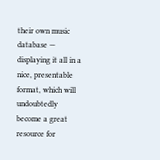their own music database — displaying it all in a nice, presentable format, which will undoubtedly become a great resource for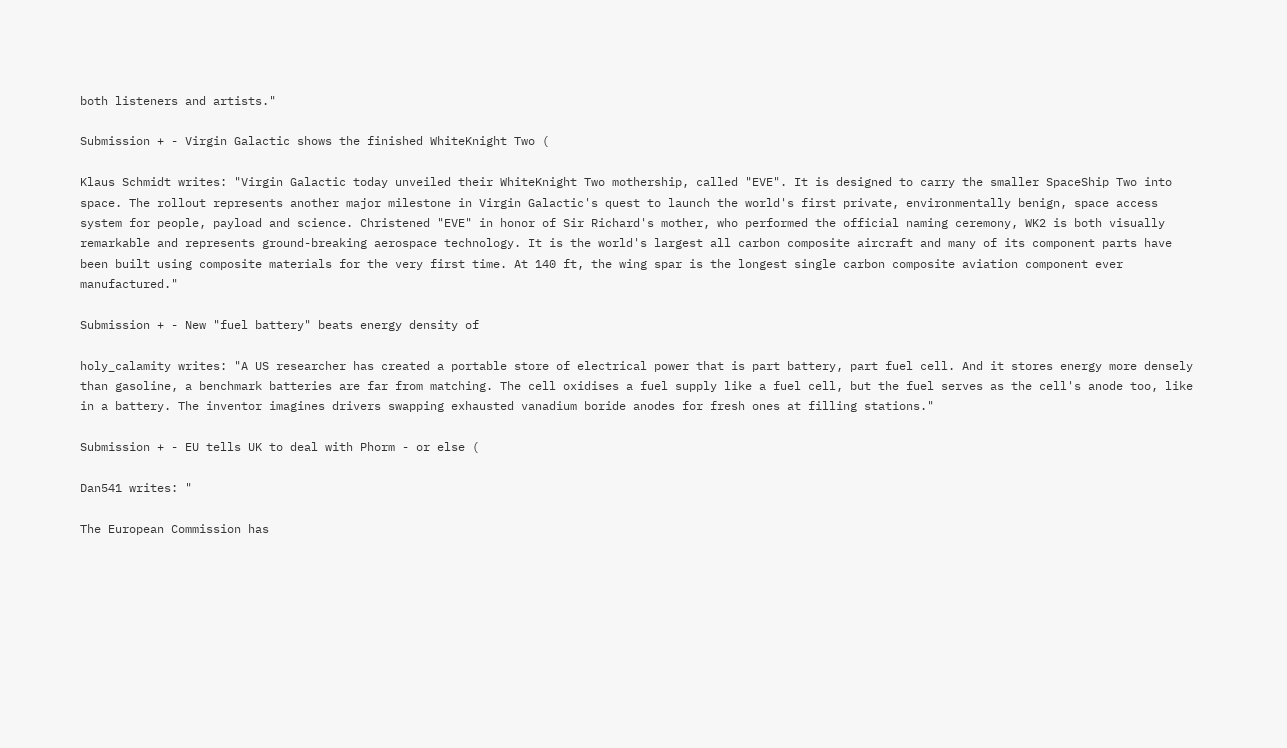both listeners and artists."

Submission + - Virgin Galactic shows the finished WhiteKnight Two (

Klaus Schmidt writes: "Virgin Galactic today unveiled their WhiteKnight Two mothership, called "EVE". It is designed to carry the smaller SpaceShip Two into space. The rollout represents another major milestone in Virgin Galactic's quest to launch the world's first private, environmentally benign, space access system for people, payload and science. Christened "EVE" in honor of Sir Richard's mother, who performed the official naming ceremony, WK2 is both visually remarkable and represents ground-breaking aerospace technology. It is the world's largest all carbon composite aircraft and many of its component parts have been built using composite materials for the very first time. At 140 ft, the wing spar is the longest single carbon composite aviation component ever manufactured."

Submission + - New "fuel battery" beats energy density of

holy_calamity writes: "A US researcher has created a portable store of electrical power that is part battery, part fuel cell. And it stores energy more densely than gasoline, a benchmark batteries are far from matching. The cell oxidises a fuel supply like a fuel cell, but the fuel serves as the cell's anode too, like in a battery. The inventor imagines drivers swapping exhausted vanadium boride anodes for fresh ones at filling stations."

Submission + - EU tells UK to deal with Phorm - or else (

Dan541 writes: "

The European Commission has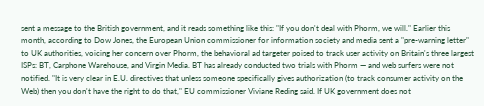sent a message to the British government, and it reads something like this: "If you don't deal with Phorm, we will." Earlier this month, according to Dow Jones, the European Union commissioner for information society and media sent a "pre-warning letter" to UK authorities, voicing her concern over Phorm, the behavioral ad targeter poised to track user activity on Britain's three largest ISPs: BT, Carphone Warehouse, and Virgin Media. BT has already conducted two trials with Phorm — and web surfers were not notified. "It is very clear in E.U. directives that unless someone specifically gives authorization (to track consumer activity on the Web) then you don't have the right to do that," EU commissioner Viviane Reding said. If UK government does not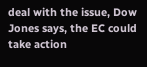deal with the issue, Dow Jones says, the EC could take action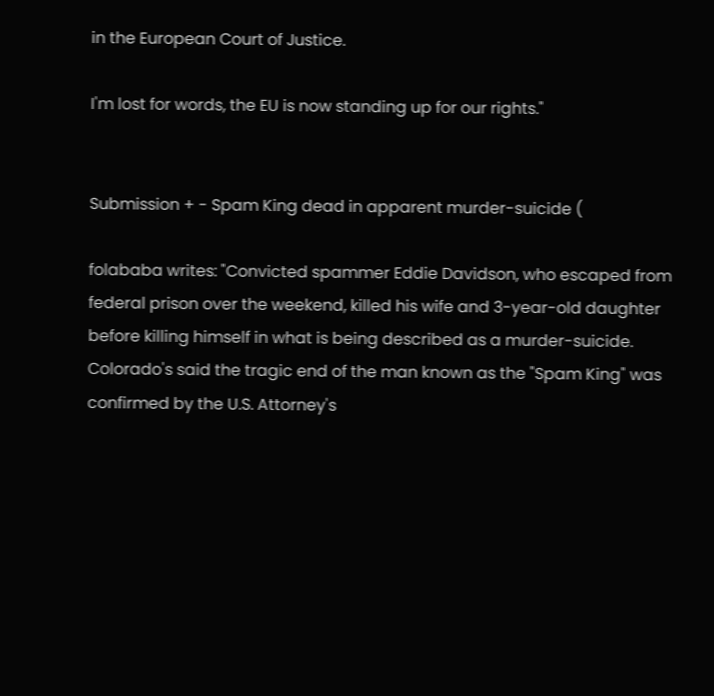in the European Court of Justice.

I'm lost for words, the EU is now standing up for our rights."


Submission + - Spam King dead in apparent murder-suicide (

folababa writes: "Convicted spammer Eddie Davidson, who escaped from federal prison over the weekend, killed his wife and 3-year-old daughter before killing himself in what is being described as a murder-suicide.
Colorado's said the tragic end of the man known as the "Spam King" was confirmed by the U.S. Attorney's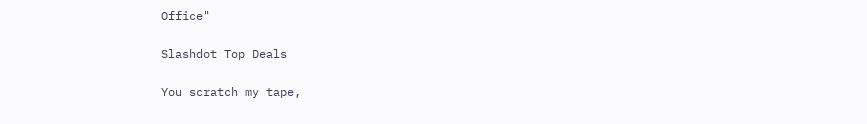Office"

Slashdot Top Deals

You scratch my tape,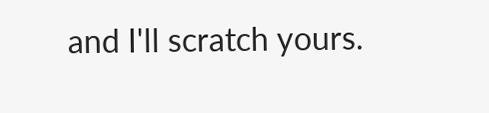and I'll scratch yours.